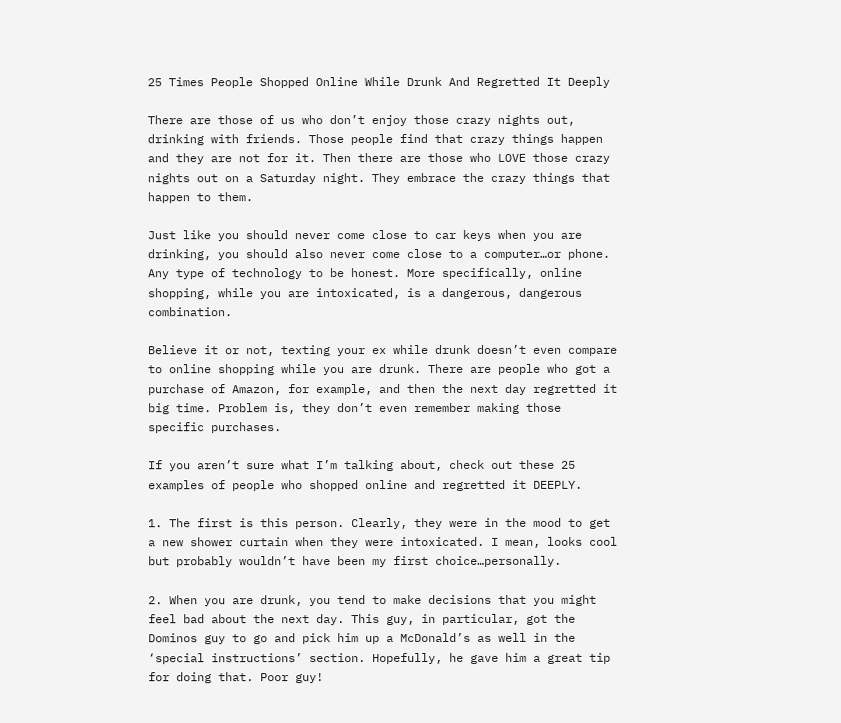25 Times People Shopped Online While Drunk And Regretted It Deeply

There are those of us who don’t enjoy those crazy nights out, drinking with friends. Those people find that crazy things happen and they are not for it. Then there are those who LOVE those crazy nights out on a Saturday night. They embrace the crazy things that happen to them.

Just like you should never come close to car keys when you are drinking, you should also never come close to a computer…or phone. Any type of technology to be honest. More specifically, online shopping, while you are intoxicated, is a dangerous, dangerous combination.

Believe it or not, texting your ex while drunk doesn’t even compare to online shopping while you are drunk. There are people who got a purchase of Amazon, for example, and then the next day regretted it big time. Problem is, they don’t even remember making those specific purchases.

If you aren’t sure what I’m talking about, check out these 25 examples of people who shopped online and regretted it DEEPLY.

1. The first is this person. Clearly, they were in the mood to get a new shower curtain when they were intoxicated. I mean, looks cool but probably wouldn’t have been my first choice…personally.

2. When you are drunk, you tend to make decisions that you might feel bad about the next day. This guy, in particular, got the Dominos guy to go and pick him up a McDonald’s as well in the ‘special instructions’ section. Hopefully, he gave him a great tip for doing that. Poor guy!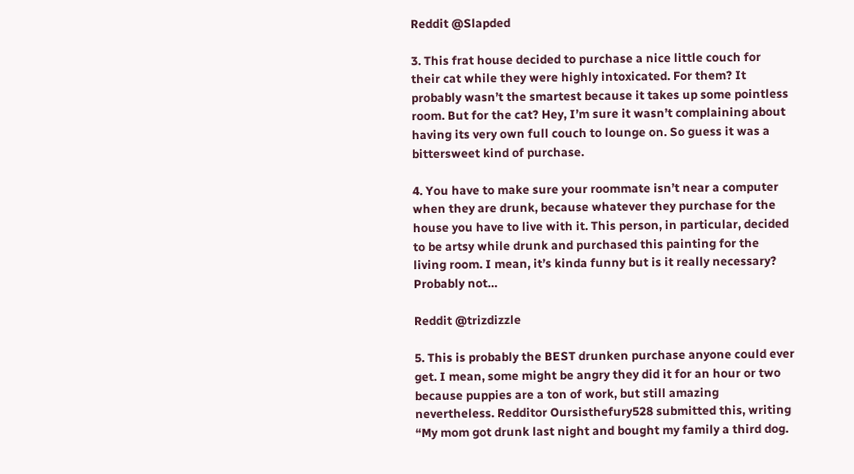Reddit @Slapded

3. This frat house decided to purchase a nice little couch for their cat while they were highly intoxicated. For them? It probably wasn’t the smartest because it takes up some pointless room. But for the cat? Hey, I’m sure it wasn’t complaining about having its very own full couch to lounge on. So guess it was a bittersweet kind of purchase.

4. You have to make sure your roommate isn’t near a computer when they are drunk, because whatever they purchase for the house you have to live with it. This person, in particular, decided to be artsy while drunk and purchased this painting for the living room. I mean, it’s kinda funny but is it really necessary? Probably not…

Reddit @trizdizzle

5. This is probably the BEST drunken purchase anyone could ever get. I mean, some might be angry they did it for an hour or two because puppies are a ton of work, but still amazing nevertheless. Redditor Oursisthefury528 submitted this, writing “My mom got drunk last night and bought my family a third dog.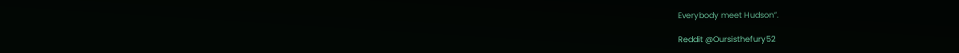Everybody meet Hudson”.

Reddit @Oursisthefury52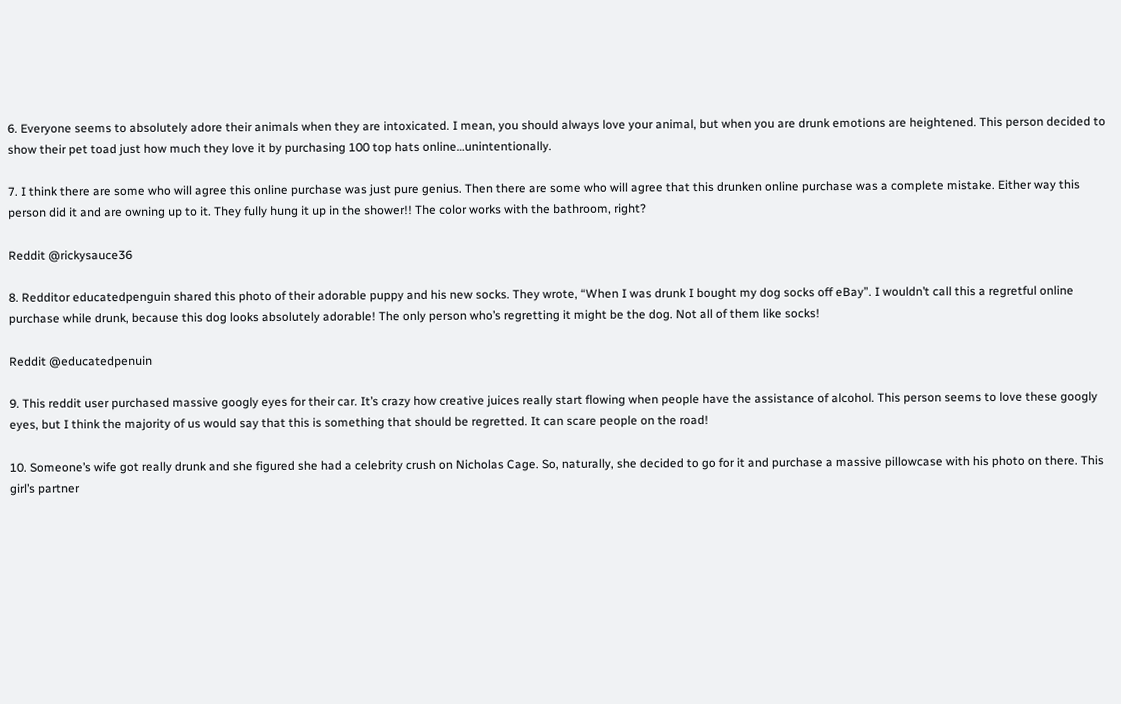6. Everyone seems to absolutely adore their animals when they are intoxicated. I mean, you should always love your animal, but when you are drunk emotions are heightened. This person decided to show their pet toad just how much they love it by purchasing 100 top hats online…unintentionally.

7. I think there are some who will agree this online purchase was just pure genius. Then there are some who will agree that this drunken online purchase was a complete mistake. Either way this person did it and are owning up to it. They fully hung it up in the shower!! The color works with the bathroom, right?

Reddit @rickysauce36

8. Redditor educatedpenguin shared this photo of their adorable puppy and his new socks. They wrote, “When I was drunk I bought my dog socks off eBay”. I wouldn’t call this a regretful online purchase while drunk, because this dog looks absolutely adorable! The only person who’s regretting it might be the dog. Not all of them like socks!

Reddit @educatedpenuin

9. This reddit user purchased massive googly eyes for their car. It’s crazy how creative juices really start flowing when people have the assistance of alcohol. This person seems to love these googly eyes, but I think the majority of us would say that this is something that should be regretted. It can scare people on the road!

10. Someone’s wife got really drunk and she figured she had a celebrity crush on Nicholas Cage. So, naturally, she decided to go for it and purchase a massive pillowcase with his photo on there. This girl’s partner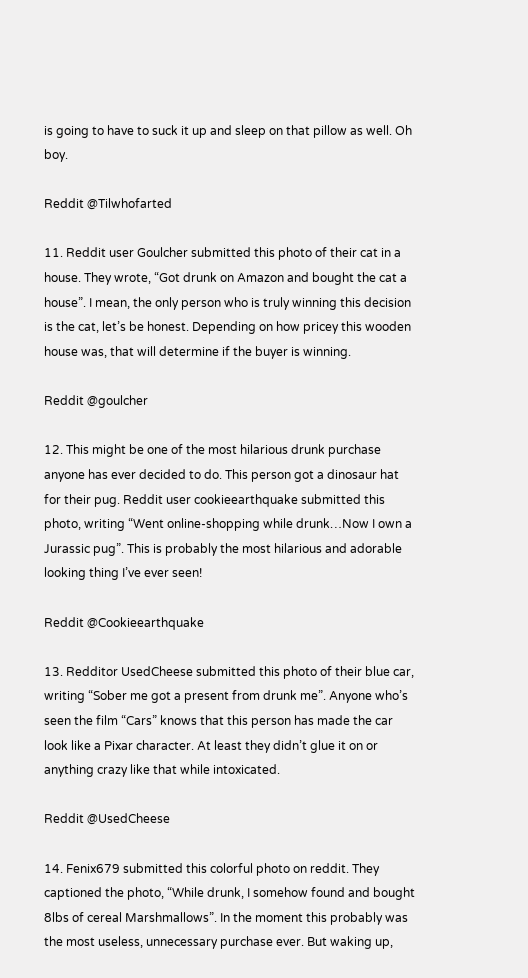is going to have to suck it up and sleep on that pillow as well. Oh boy.

Reddit @Tilwhofarted

11. Reddit user Goulcher submitted this photo of their cat in a house. They wrote, “Got drunk on Amazon and bought the cat a house”. I mean, the only person who is truly winning this decision is the cat, let’s be honest. Depending on how pricey this wooden house was, that will determine if the buyer is winning.

Reddit @goulcher

12. This might be one of the most hilarious drunk purchase anyone has ever decided to do. This person got a dinosaur hat for their pug. Reddit user cookieearthquake submitted this photo, writing “Went online-shopping while drunk…Now I own a Jurassic pug”. This is probably the most hilarious and adorable looking thing I’ve ever seen!

Reddit @Cookieearthquake

13. Redditor UsedCheese submitted this photo of their blue car, writing “Sober me got a present from drunk me”. Anyone who’s seen the film “Cars” knows that this person has made the car look like a Pixar character. At least they didn’t glue it on or anything crazy like that while intoxicated.

Reddit @UsedCheese

14. Fenix679 submitted this colorful photo on reddit. They captioned the photo, “While drunk, I somehow found and bought 8lbs of cereal Marshmallows”. In the moment this probably was the most useless, unnecessary purchase ever. But waking up,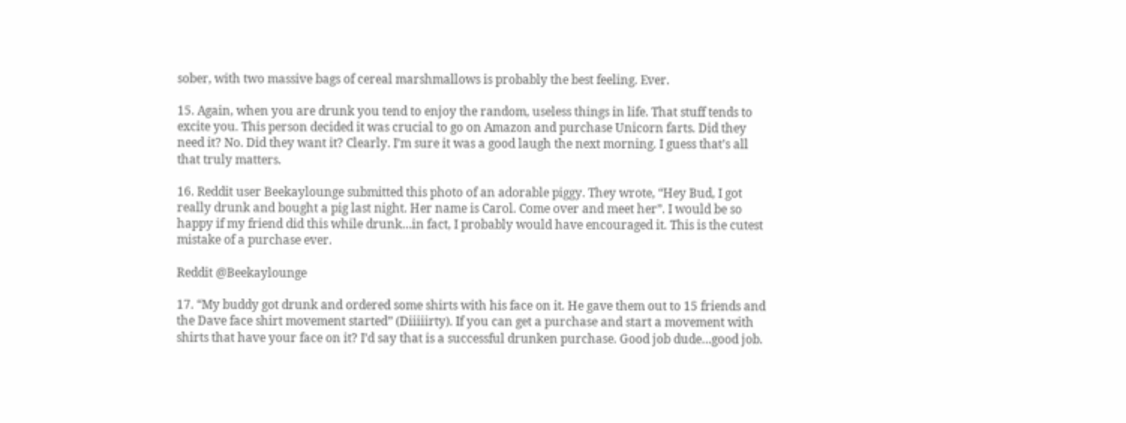sober, with two massive bags of cereal marshmallows is probably the best feeling. Ever.

15. Again, when you are drunk you tend to enjoy the random, useless things in life. That stuff tends to excite you. This person decided it was crucial to go on Amazon and purchase Unicorn farts. Did they need it? No. Did they want it? Clearly. I’m sure it was a good laugh the next morning. I guess that’s all that truly matters.

16. Reddit user Beekaylounge submitted this photo of an adorable piggy. They wrote, “Hey Bud, I got really drunk and bought a pig last night. Her name is Carol. Come over and meet her”. I would be so happy if my friend did this while drunk…in fact, I probably would have encouraged it. This is the cutest mistake of a purchase ever.

Reddit @Beekaylounge

17. “My buddy got drunk and ordered some shirts with his face on it. He gave them out to 15 friends and the Dave face shirt movement started” (Diiiiirty). If you can get a purchase and start a movement with shirts that have your face on it? I’d say that is a successful drunken purchase. Good job dude…good job.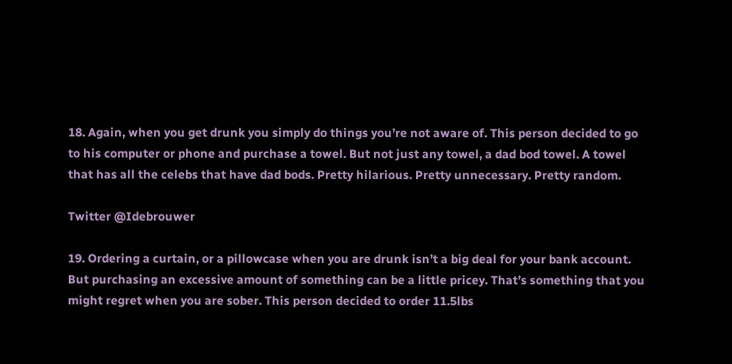18. Again, when you get drunk you simply do things you’re not aware of. This person decided to go to his computer or phone and purchase a towel. But not just any towel, a dad bod towel. A towel that has all the celebs that have dad bods. Pretty hilarious. Pretty unnecessary. Pretty random.

Twitter @Idebrouwer

19. Ordering a curtain, or a pillowcase when you are drunk isn’t a big deal for your bank account.  But purchasing an excessive amount of something can be a little pricey. That’s something that you might regret when you are sober. This person decided to order 11.5lbs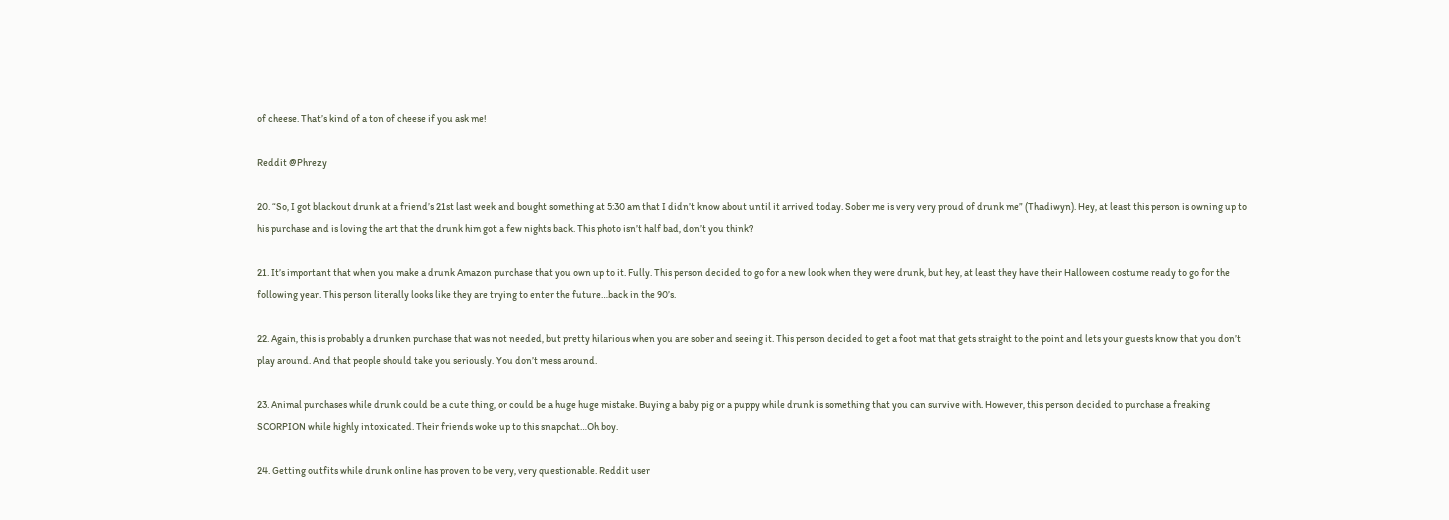of cheese. That’s kind of a ton of cheese if you ask me!

Reddit @Phrezy

20. “So, I got blackout drunk at a friend’s 21st last week and bought something at 5:30 am that I didn’t know about until it arrived today. Sober me is very very proud of drunk me” (Thadiwyn). Hey, at least this person is owning up to his purchase and is loving the art that the drunk him got a few nights back. This photo isn’t half bad, don’t you think?

21. It’s important that when you make a drunk Amazon purchase that you own up to it. Fully. This person decided to go for a new look when they were drunk, but hey, at least they have their Halloween costume ready to go for the following year. This person literally looks like they are trying to enter the future…back in the 90’s.

22. Again, this is probably a drunken purchase that was not needed, but pretty hilarious when you are sober and seeing it. This person decided to get a foot mat that gets straight to the point and lets your guests know that you don’t play around. And that people should take you seriously. You don’t mess around.

23. Animal purchases while drunk could be a cute thing, or could be a huge huge mistake. Buying a baby pig or a puppy while drunk is something that you can survive with. However, this person decided to purchase a freaking SCORPION while highly intoxicated. Their friends woke up to this snapchat…Oh boy.

24. Getting outfits while drunk online has proven to be very, very questionable. Reddit user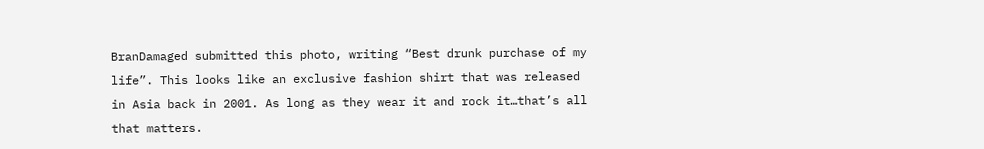BranDamaged submitted this photo, writing “Best drunk purchase of my life”. This looks like an exclusive fashion shirt that was released in Asia back in 2001. As long as they wear it and rock it…that’s all that matters.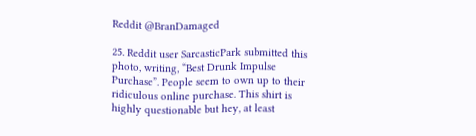Reddit @BranDamaged

25. Reddit user SarcasticPark submitted this photo, writing, “Best Drunk Impulse Purchase”. People seem to own up to their ridiculous online purchase. This shirt is highly questionable but hey, at least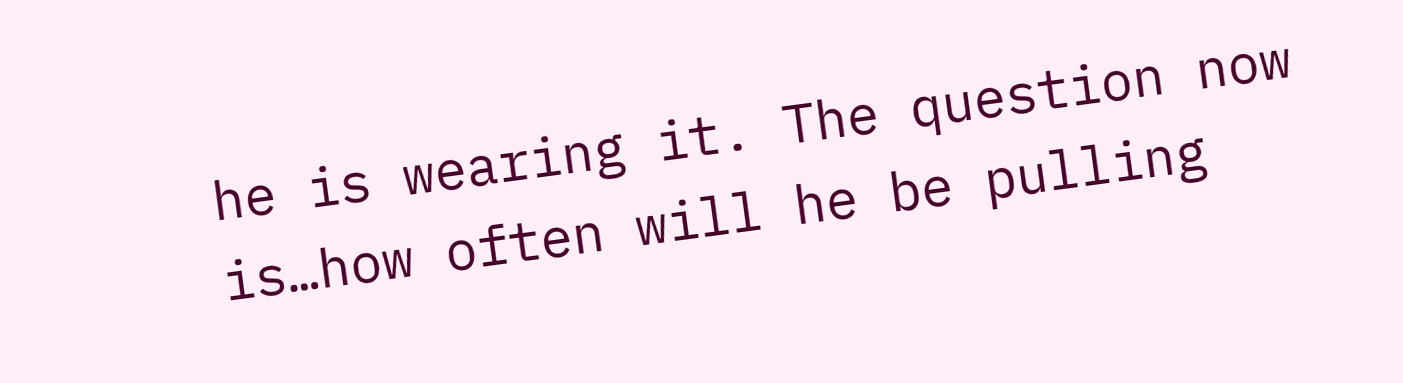he is wearing it. The question now is…how often will he be pulling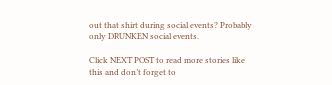out that shirt during social events? Probably only DRUNKEN social events.

Click NEXT POST to read more stories like this and don’t forget to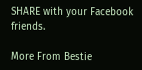SHARE with your Facebook friends.

More From Bestie